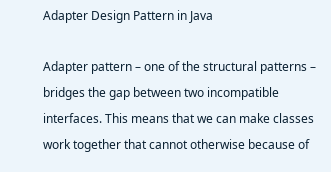Adapter Design Pattern in Java

Adapter pattern – one of the structural patterns – bridges the gap between two incompatible interfaces. This means that we can make classes work together that cannot otherwise because of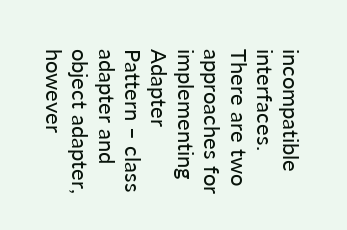incompatible interfaces. There are two approaches for implementing Adapter Pattern – class adapter and object adapter, however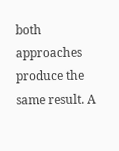both approaches produce the same result. A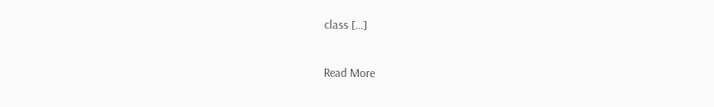class […]

Read More